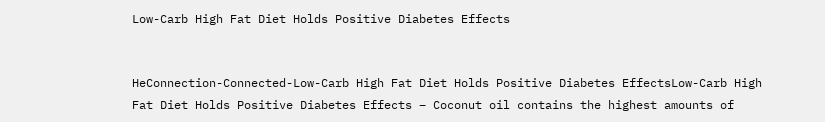Low-Carb High Fat Diet Holds Positive Diabetes Effects


HeConnection-Connected-Low-Carb High Fat Diet Holds Positive Diabetes EffectsLow-Carb High Fat Diet Holds Positive Diabetes Effects – Coconut oil contains the highest amounts of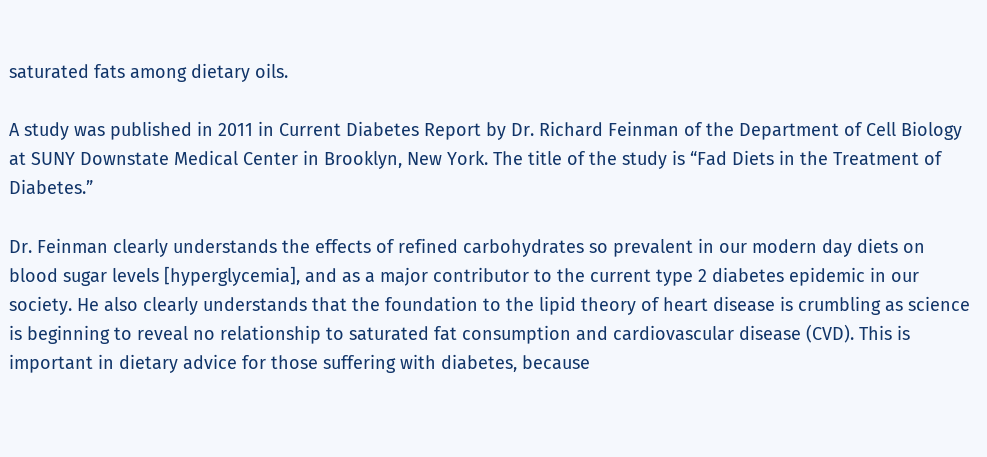saturated fats among dietary oils.

A study was published in 2011 in Current Diabetes Report by Dr. Richard Feinman of the Department of Cell Biology at SUNY Downstate Medical Center in Brooklyn, New York. The title of the study is “Fad Diets in the Treatment of Diabetes.”

Dr. Feinman clearly understands the effects of refined carbohydrates so prevalent in our modern day diets on blood sugar levels [hyperglycemia], and as a major contributor to the current type 2 diabetes epidemic in our society. He also clearly understands that the foundation to the lipid theory of heart disease is crumbling as science is beginning to reveal no relationship to saturated fat consumption and cardiovascular disease (CVD). This is important in dietary advice for those suffering with diabetes, because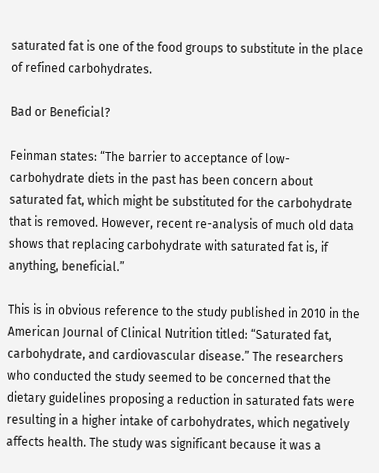saturated fat is one of the food groups to substitute in the place of refined carbohydrates.

Bad or Beneficial?

Feinman states: “The barrier to acceptance of low-carbohydrate diets in the past has been concern about saturated fat, which might be substituted for the carbohydrate that is removed. However, recent re-analysis of much old data shows that replacing carbohydrate with saturated fat is, if anything, beneficial.”

This is in obvious reference to the study published in 2010 in the American Journal of Clinical Nutrition titled: “Saturated fat, carbohydrate, and cardiovascular disease.” The researchers who conducted the study seemed to be concerned that the dietary guidelines proposing a reduction in saturated fats were resulting in a higher intake of carbohydrates, which negatively affects health. The study was significant because it was a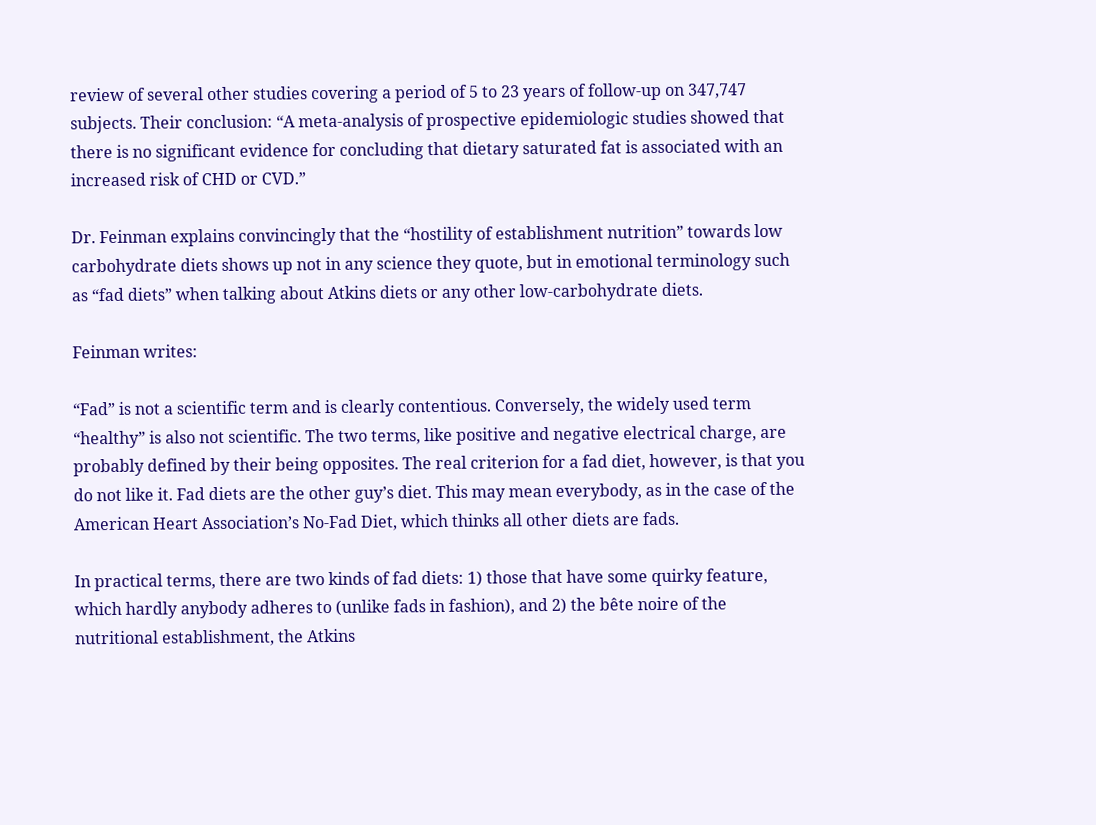review of several other studies covering a period of 5 to 23 years of follow-up on 347,747 subjects. Their conclusion: “A meta-analysis of prospective epidemiologic studies showed that there is no significant evidence for concluding that dietary saturated fat is associated with an increased risk of CHD or CVD.”

Dr. Feinman explains convincingly that the “hostility of establishment nutrition” towards low carbohydrate diets shows up not in any science they quote, but in emotional terminology such as “fad diets” when talking about Atkins diets or any other low-carbohydrate diets.

Feinman writes:

“Fad” is not a scientific term and is clearly contentious. Conversely, the widely used term “healthy” is also not scientific. The two terms, like positive and negative electrical charge, are probably defined by their being opposites. The real criterion for a fad diet, however, is that you do not like it. Fad diets are the other guy’s diet. This may mean everybody, as in the case of the American Heart Association’s No-Fad Diet, which thinks all other diets are fads.

In practical terms, there are two kinds of fad diets: 1) those that have some quirky feature, which hardly anybody adheres to (unlike fads in fashion), and 2) the bête noire of the nutritional establishment, the Atkins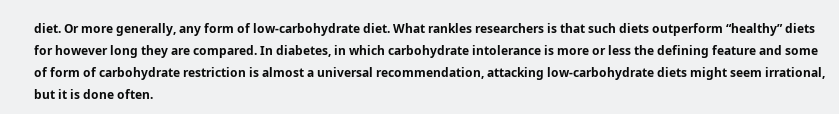diet. Or more generally, any form of low-carbohydrate diet. What rankles researchers is that such diets outperform “healthy” diets for however long they are compared. In diabetes, in which carbohydrate intolerance is more or less the defining feature and some of form of carbohydrate restriction is almost a universal recommendation, attacking low-carbohydrate diets might seem irrational, but it is done often.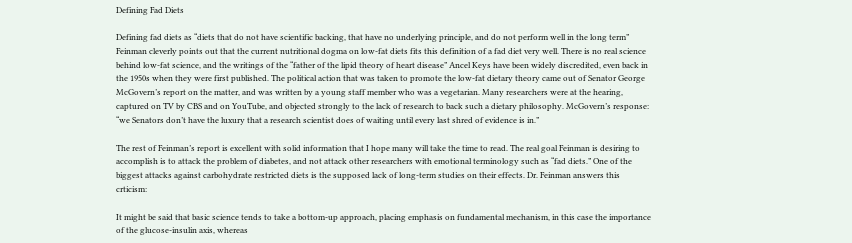Defining Fad Diets

Defining fad diets as “diets that do not have scientific backing, that have no underlying principle, and do not perform well in the long term” Feinman cleverly points out that the current nutritional dogma on low-fat diets fits this definition of a fad diet very well. There is no real science behind low-fat science, and the writings of the “father of the lipid theory of heart disease” Ancel Keys have been widely discredited, even back in the 1950s when they were first published. The political action that was taken to promote the low-fat dietary theory came out of Senator George McGovern’s report on the matter, and was written by a young staff member who was a vegetarian. Many researchers were at the hearing, captured on TV by CBS and on YouTube, and objected strongly to the lack of research to back such a dietary philosophy. McGovern’s response: “we Senators don’t have the luxury that a research scientist does of waiting until every last shred of evidence is in.”

The rest of Feinman’s report is excellent with solid information that I hope many will take the time to read. The real goal Feinman is desiring to accomplish is to attack the problem of diabetes, and not attack other researchers with emotional terminology such as “fad diets.” One of the biggest attacks against carbohydrate restricted diets is the supposed lack of long-term studies on their effects. Dr. Feinman answers this crticism:

It might be said that basic science tends to take a bottom-up approach, placing emphasis on fundamental mechanism, in this case the importance of the glucose-insulin axis, whereas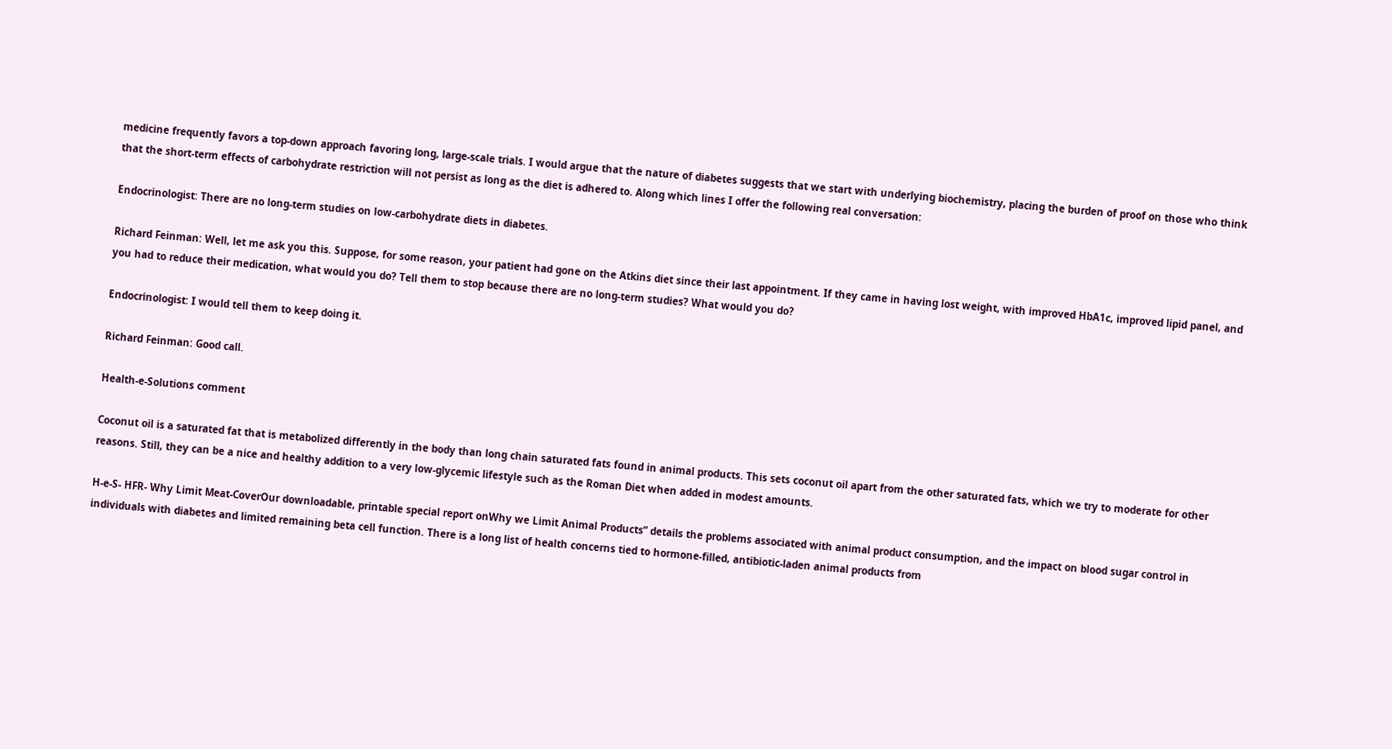medicine frequently favors a top-down approach favoring long, large-scale trials. I would argue that the nature of diabetes suggests that we start with underlying biochemistry, placing the burden of proof on those who think that the short-term effects of carbohydrate restriction will not persist as long as the diet is adhered to. Along which lines I offer the following real conversation:

Endocrinologist: There are no long-term studies on low-carbohydrate diets in diabetes.

Richard Feinman: Well, let me ask you this. Suppose, for some reason, your patient had gone on the Atkins diet since their last appointment. If they came in having lost weight, with improved HbA1c, improved lipid panel, and you had to reduce their medication, what would you do? Tell them to stop because there are no long-term studies? What would you do?

Endocrinologist: I would tell them to keep doing it.

Richard Feinman: Good call.

Health-e-Solutions comment

Coconut oil is a saturated fat that is metabolized differently in the body than long chain saturated fats found in animal products. This sets coconut oil apart from the other saturated fats, which we try to moderate for other reasons. Still, they can be a nice and healthy addition to a very low-glycemic lifestyle such as the Roman Diet when added in modest amounts.

H-e-S- HFR- Why Limit Meat-CoverOur downloadable, printable special report onWhy we Limit Animal Products” details the problems associated with animal product consumption, and the impact on blood sugar control in individuals with diabetes and limited remaining beta cell function. There is a long list of health concerns tied to hormone-filled, antibiotic-laden animal products from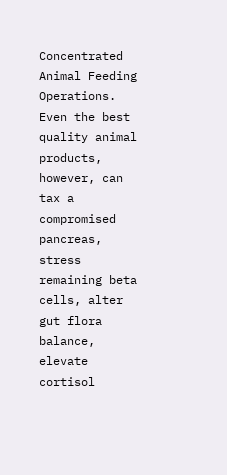Concentrated Animal Feeding Operations. Even the best quality animal products, however, can tax a compromised pancreas, stress remaining beta cells, alter gut flora balance, elevate cortisol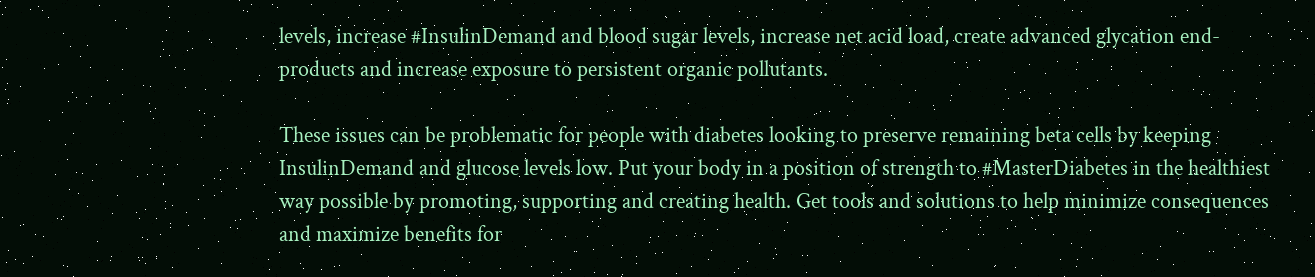levels, increase #InsulinDemand and blood sugar levels, increase net acid load, create advanced glycation end-products and increase exposure to persistent organic pollutants.

These issues can be problematic for people with diabetes looking to preserve remaining beta cells by keeping InsulinDemand and glucose levels low. Put your body in a position of strength to #MasterDiabetes in the healthiest way possible by promoting, supporting and creating health. Get tools and solutions to help minimize consequences and maximize benefits for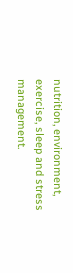nutrition, environment, exercise, sleep and stress management.